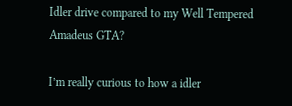Idler drive compared to my Well Tempered Amadeus GTA?

I’m really curious to how a idler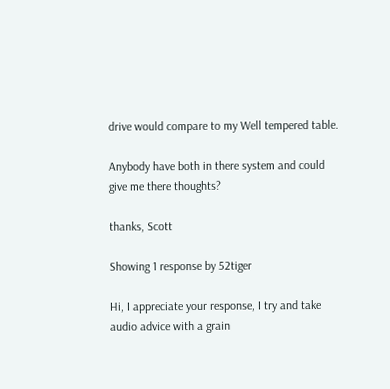drive would compare to my Well tempered table.

Anybody have both in there system and could give me there thoughts?

thanks, Scott

Showing 1 response by 52tiger

Hi, I appreciate your response, I try and take audio advice with a grain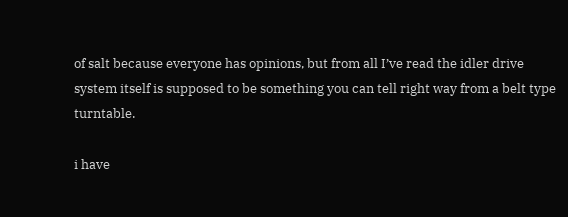of salt because everyone has opinions, but from all I’ve read the idler drive system itself is supposed to be something you can tell right way from a belt type turntable.

i have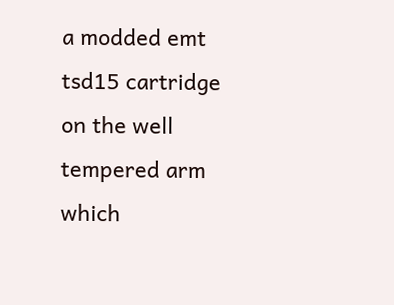a modded emt tsd15 cartridge on the well tempered arm which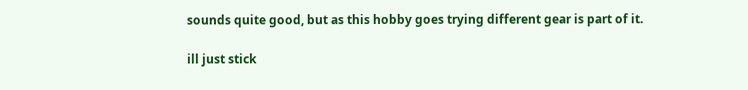sounds quite good, but as this hobby goes trying different gear is part of it.

ill just stick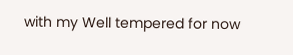with my Well tempered for now